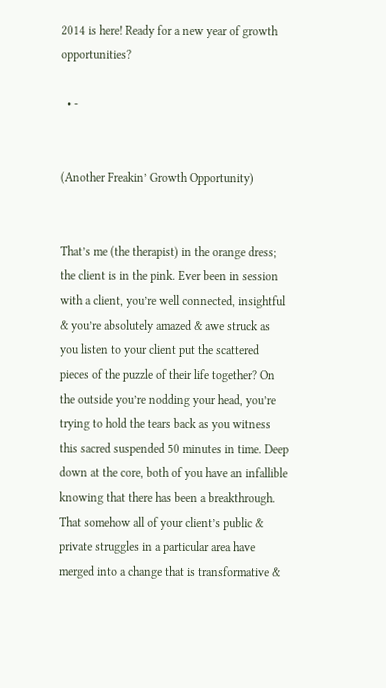2014 is here! Ready for a new year of growth opportunities?

  • -


(Another Freakin’ Growth Opportunity)


That’s me (the therapist) in the orange dress; the client is in the pink. Ever been in session with a client, you’re well connected, insightful & you’re absolutely amazed & awe struck as you listen to your client put the scattered pieces of the puzzle of their life together? On the outside you’re nodding your head, you’re trying to hold the tears back as you witness this sacred suspended 50 minutes in time. Deep down at the core, both of you have an infallible knowing that there has been a breakthrough.  That somehow all of your client’s public & private struggles in a particular area have merged into a change that is transformative &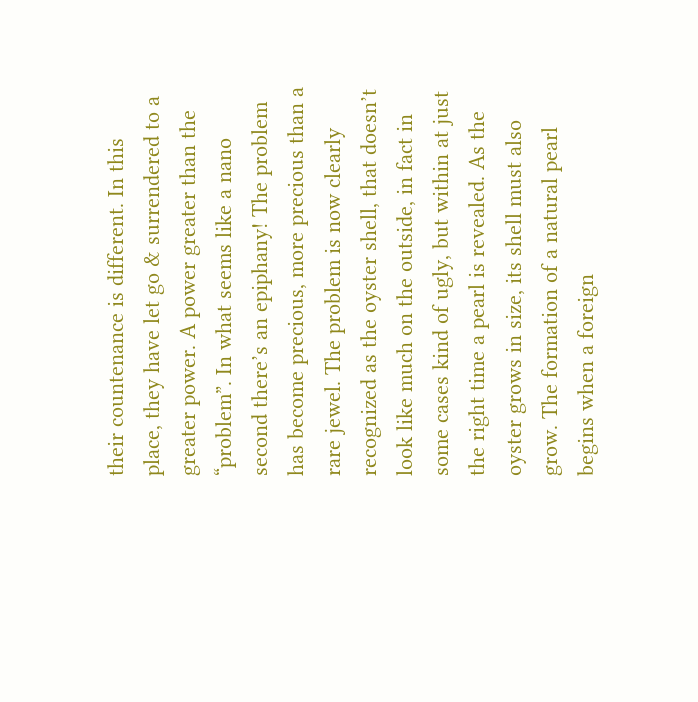their countenance is different. In this place, they have let go & surrendered to a greater power. A power greater than the “problem”. In what seems like a nano second there’s an epiphany! The problem has become precious, more precious than a rare jewel. The problem is now clearly recognized as the oyster shell, that doesn’t look like much on the outside, in fact in some cases kind of ugly, but within at just the right time a pearl is revealed. As the oyster grows in size, its shell must also grow. The formation of a natural pearl begins when a foreign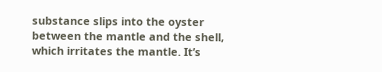substance slips into the oyster between the mantle and the shell, which irritates the mantle. It’s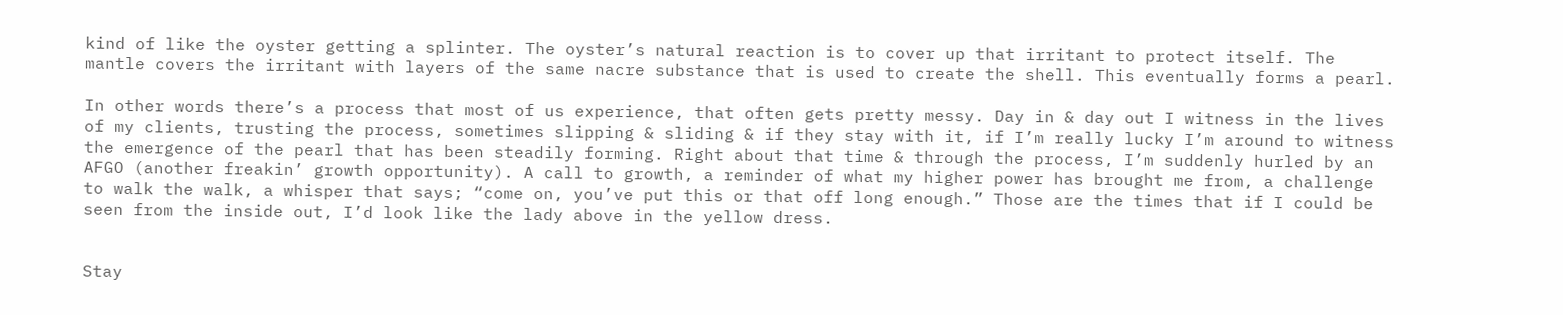kind of like the oyster getting a splinter. The oyster’s natural reaction is to cover up that irritant to protect itself. The mantle covers the irritant with layers of the same nacre substance that is used to create the shell. This eventually forms a pearl.

In other words there’s a process that most of us experience, that often gets pretty messy. Day in & day out I witness in the lives of my clients, trusting the process, sometimes slipping & sliding & if they stay with it, if I’m really lucky I’m around to witness the emergence of the pearl that has been steadily forming. Right about that time & through the process, I’m suddenly hurled by an AFGO (another freakin’ growth opportunity). A call to growth, a reminder of what my higher power has brought me from, a challenge to walk the walk, a whisper that says; “come on, you’ve put this or that off long enough.” Those are the times that if I could be seen from the inside out, I’d look like the lady above in the yellow dress.


Stay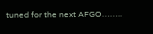tuned for the next AFGO……..